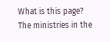What is this page?
The ministries in the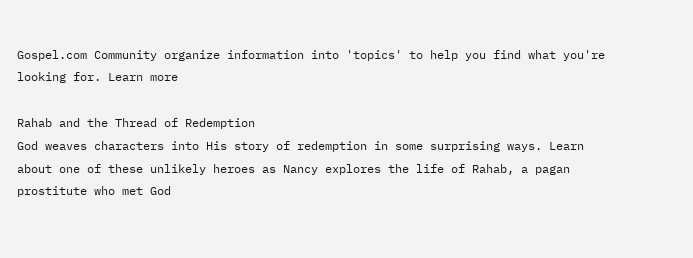Gospel.com Community organize information into 'topics' to help you find what you're looking for. Learn more

Rahab and the Thread of Redemption
God weaves characters into His story of redemption in some surprising ways. Learn about one of these unlikely heroes as Nancy explores the life of Rahab, a pagan prostitute who met God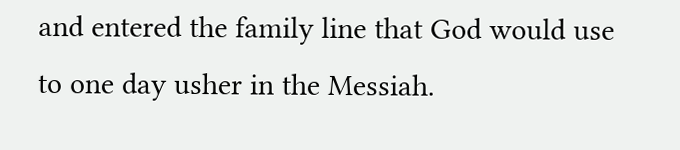and entered the family line that God would use to one day usher in the Messiah.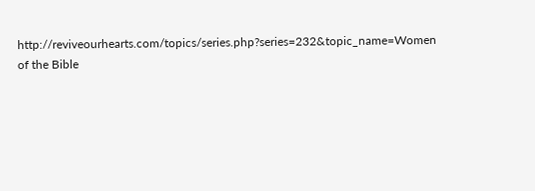http://reviveourhearts.com/topics/series.php?series=232&topic_name=Women of the Bible